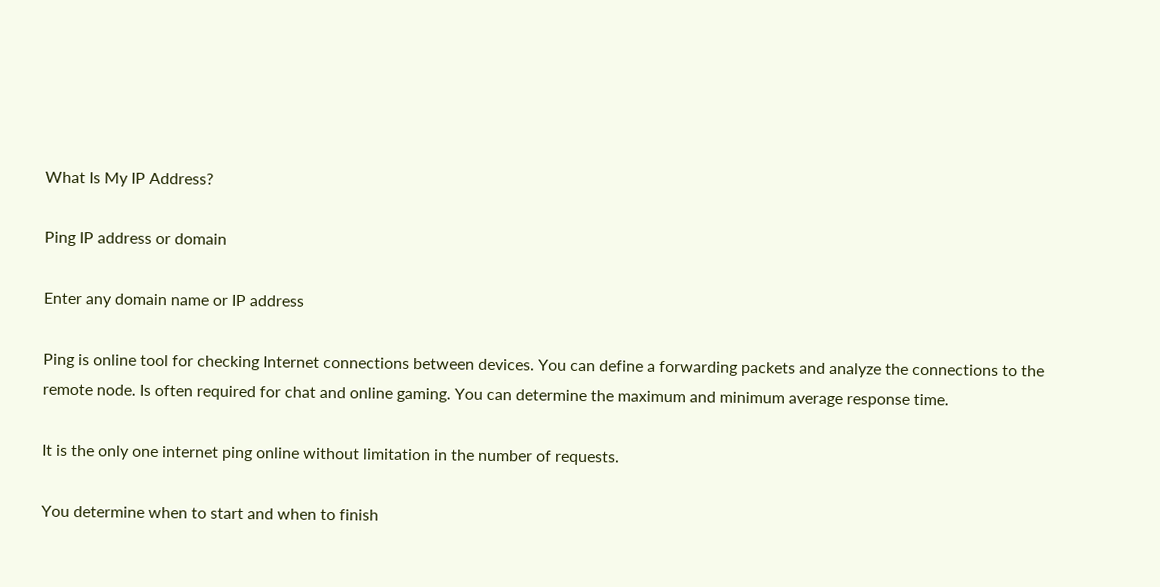What Is My IP Address?

Ping IP address or domain

Enter any domain name or IP address

Ping is online tool for checking Internet connections between devices. You can define a forwarding packets and analyze the connections to the remote node. Is often required for chat and online gaming. You can determine the maximum and minimum average response time.

It is the only one internet ping online without limitation in the number of requests.

You determine when to start and when to finish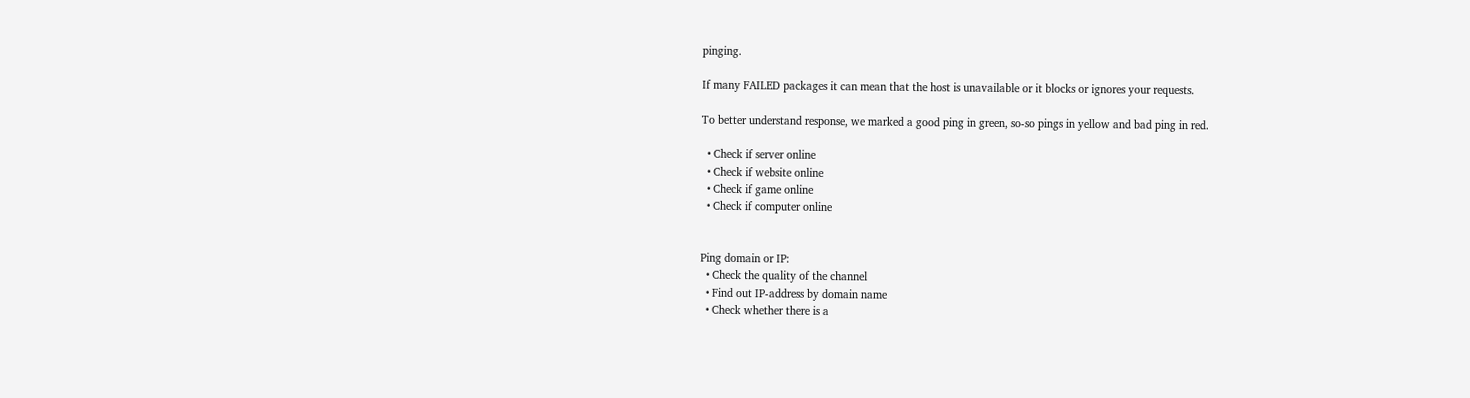pinging.

If many FAILED packages it can mean that the host is unavailable or it blocks or ignores your requests.

To better understand response, we marked a good ping in green, so-so pings in yellow and bad ping in red.

  • Check if server online
  • Check if website online
  • Check if game online
  • Check if computer online


Ping domain or IP:
  • Check the quality of the channel
  • Find out IP-address by domain name
  • Check whether there is a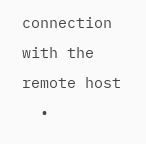connection with the remote host
  •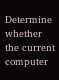Determine whether the current computer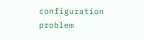configuration problem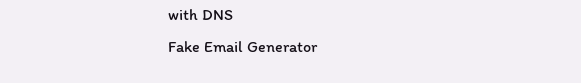with DNS
Fake Email Generator